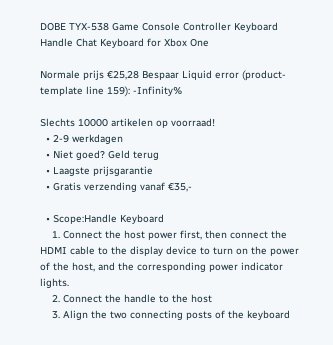DOBE TYX-538 Game Console Controller Keyboard Handle Chat Keyboard for Xbox One

Normale prijs €25,28 Bespaar Liquid error (product-template line 159): -Infinity%

Slechts 10000 artikelen op voorraad!
  • 2-9 werkdagen
  • Niet goed? Geld terug
  • Laagste prijsgarantie
  • Gratis verzending vanaf €35,-

  • Scope:Handle Keyboard
    1. Connect the host power first, then connect the HDMI cable to the display device to turn on the power of the host, and the corresponding power indicator lights.
    2. Connect the handle to the host
    3. Align the two connecting posts of the keyboard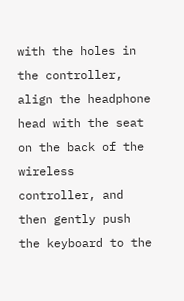with the holes in the controller, align the headphone head with the seat on the back of the wireless controller, and then gently push the keyboard to the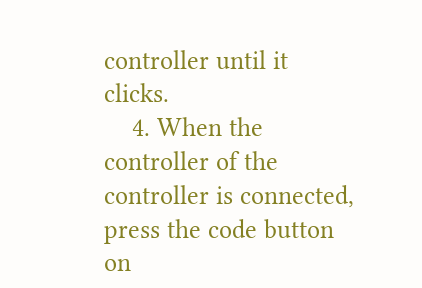controller until it clicks.
    4. When the controller of the controller is connected, press the code button on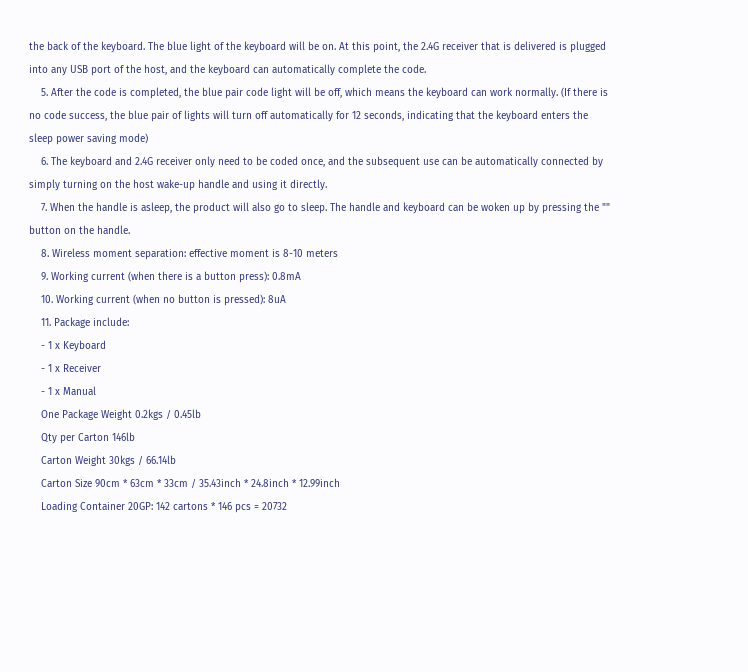the back of the keyboard. The blue light of the keyboard will be on. At this point, the 2.4G receiver that is delivered is plugged into any USB port of the host, and the keyboard can automatically complete the code.
    5. After the code is completed, the blue pair code light will be off, which means the keyboard can work normally. (If there is no code success, the blue pair of lights will turn off automatically for 12 seconds, indicating that the keyboard enters the sleep power saving mode)
    6. The keyboard and 2.4G receiver only need to be coded once, and the subsequent use can be automatically connected by simply turning on the host wake-up handle and using it directly.
    7. When the handle is asleep, the product will also go to sleep. The handle and keyboard can be woken up by pressing the "" button on the handle.
    8. Wireless moment separation: effective moment is 8-10 meters
    9. Working current (when there is a button press): 0.8mA
    10. Working current (when no button is pressed): 8uA
    11. Package include:
    - 1 x Keyboard
    - 1 x Receiver
    - 1 x Manual
    One Package Weight 0.2kgs / 0.45lb
    Qty per Carton 146lb
    Carton Weight 30kgs / 66.14lb
    Carton Size 90cm * 63cm * 33cm / 35.43inch * 24.8inch * 12.99inch
    Loading Container 20GP: 142 cartons * 146 pcs = 20732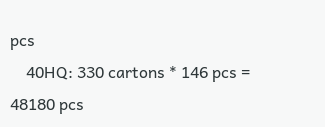pcs
    40HQ: 330 cartons * 146 pcs = 48180 pcs